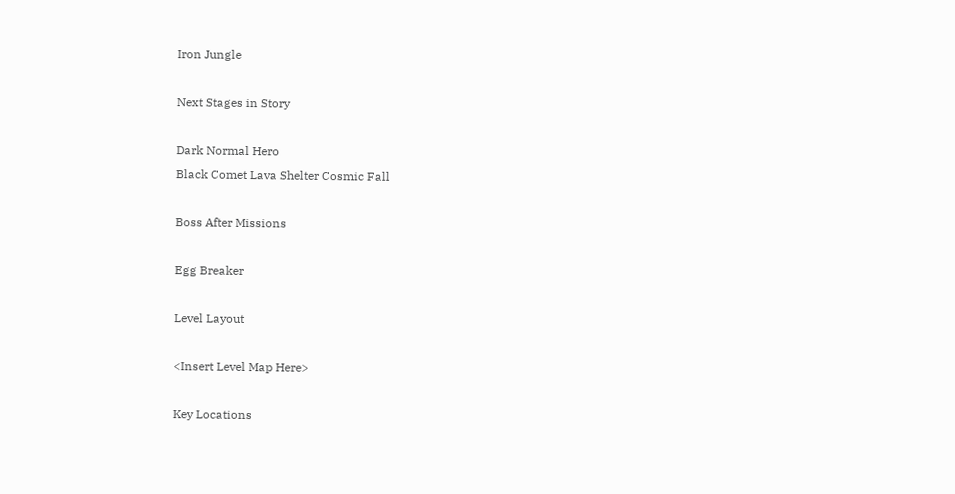Iron Jungle

Next Stages in Story

Dark Normal Hero
Black Comet Lava Shelter Cosmic Fall

Boss After Missions

Egg Breaker

Level Layout

<Insert Level Map Here>

Key Locations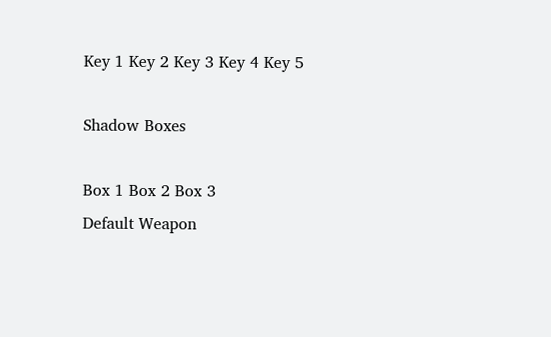Key 1 Key 2 Key 3 Key 4 Key 5

Shadow Boxes

Box 1 Box 2 Box 3
Default Weapon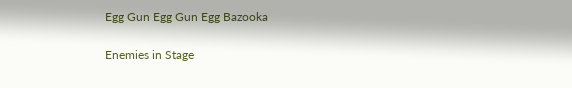Egg Gun Egg Gun Egg Bazooka

Enemies in Stage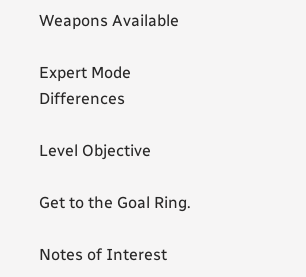Weapons Available

Expert Mode Differences

Level Objective

Get to the Goal Ring.

Notes of Interest